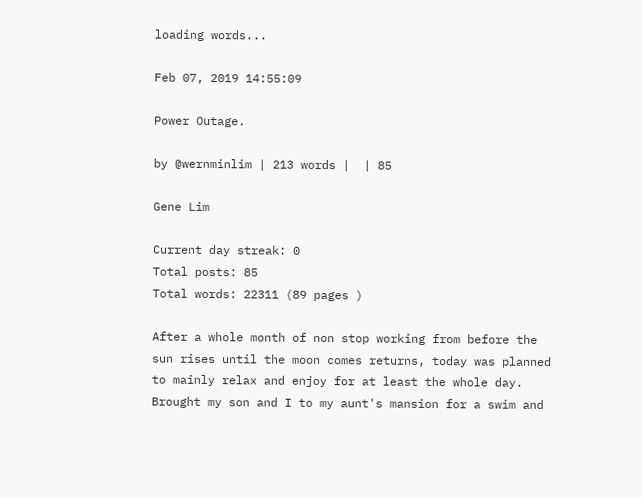loading words...

Feb 07, 2019 14:55:09

Power Outage.

by @wernminlim | 213 words |  | 85

Gene Lim

Current day streak: 0
Total posts: 85
Total words: 22311 (89 pages )

After a whole month of non stop working from before the sun rises until the moon comes returns, today was planned to mainly relax and enjoy for at least the whole day. Brought my son and I to my aunt's mansion for a swim and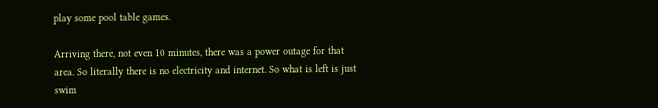play some pool table games.

Arriving there, not even 10 minutes, there was a power outage for that area. So literally there is no electricity and internet. So what is left is just swim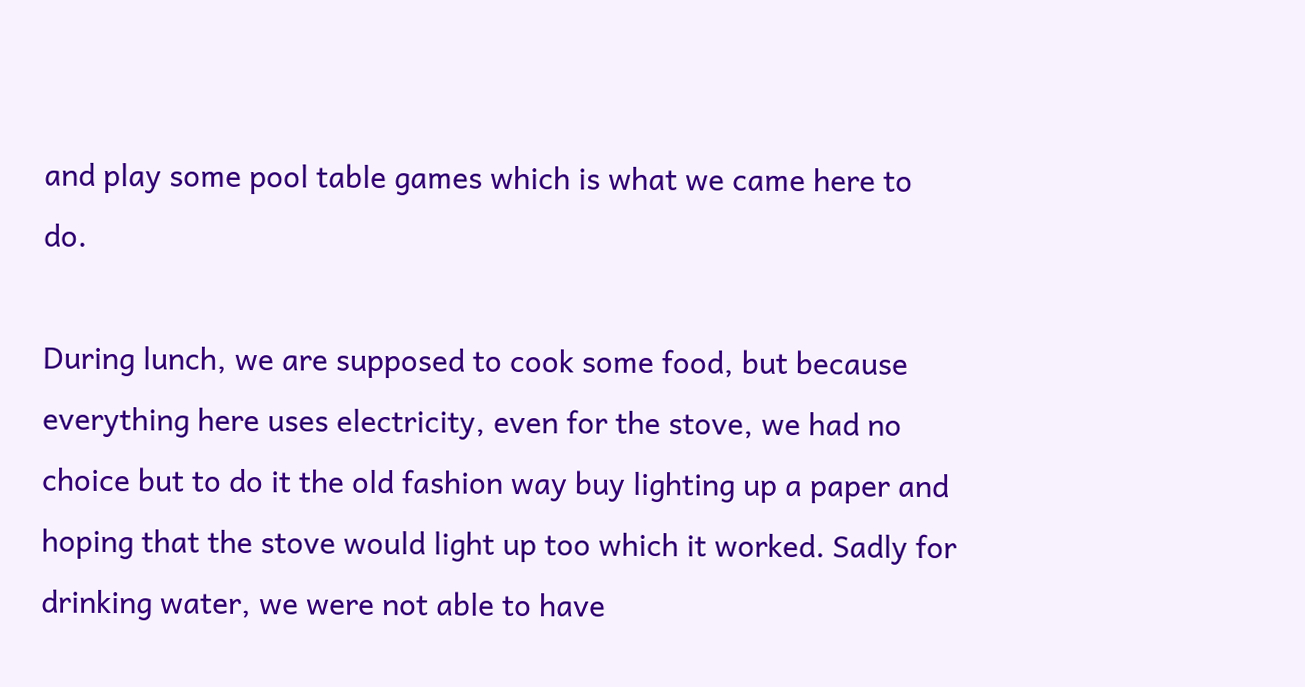and play some pool table games which is what we came here to do.

During lunch, we are supposed to cook some food, but because everything here uses electricity, even for the stove, we had no choice but to do it the old fashion way buy lighting up a paper and hoping that the stove would light up too which it worked. Sadly for drinking water, we were not able to have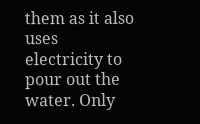them as it also uses electricity to pour out the water. Only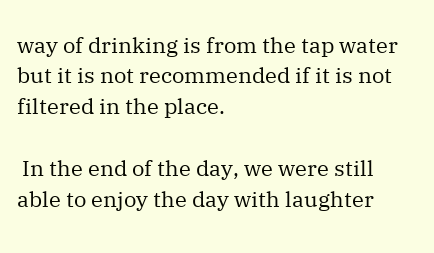way of drinking is from the tap water but it is not recommended if it is not filtered in the place.

 In the end of the day, we were still able to enjoy the day with laughter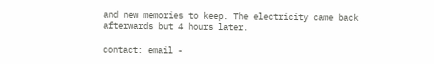and new memories to keep. The electricity came back afterwards but 4 hours later.

contact: email -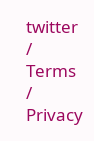twitter / Terms / Privacy